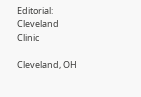Editorial: Cleveland Clinic

Cleveland, OH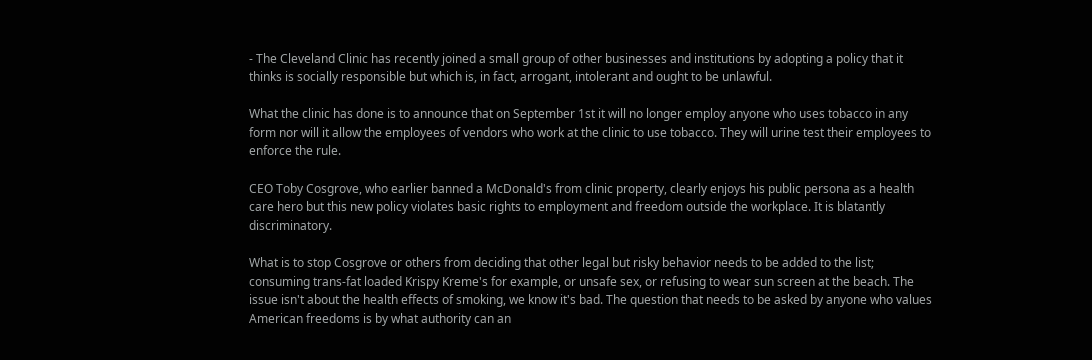- The Cleveland Clinic has recently joined a small group of other businesses and institutions by adopting a policy that it thinks is socially responsible but which is, in fact, arrogant, intolerant and ought to be unlawful.

What the clinic has done is to announce that on September 1st it will no longer employ anyone who uses tobacco in any form nor will it allow the employees of vendors who work at the clinic to use tobacco. They will urine test their employees to enforce the rule.

CEO Toby Cosgrove, who earlier banned a McDonald's from clinic property, clearly enjoys his public persona as a health care hero but this new policy violates basic rights to employment and freedom outside the workplace. It is blatantly discriminatory.

What is to stop Cosgrove or others from deciding that other legal but risky behavior needs to be added to the list; consuming trans-fat loaded Krispy Kreme's for example, or unsafe sex, or refusing to wear sun screen at the beach. The issue isn't about the health effects of smoking, we know it's bad. The question that needs to be asked by anyone who values American freedoms is by what authority can an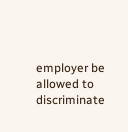employer be allowed to discriminate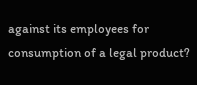against its employees for consumption of a legal product?